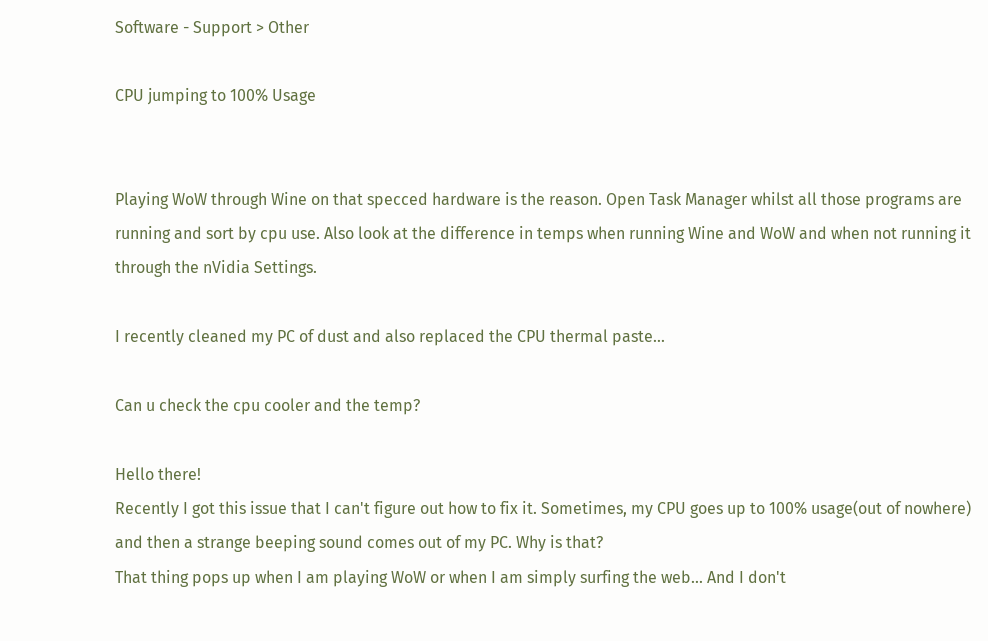Software - Support > Other

CPU jumping to 100% Usage


Playing WoW through Wine on that specced hardware is the reason. Open Task Manager whilst all those programs are running and sort by cpu use. Also look at the difference in temps when running Wine and WoW and when not running it through the nVidia Settings.

I recently cleaned my PC of dust and also replaced the CPU thermal paste...

Can u check the cpu cooler and the temp?

Hello there!
Recently I got this issue that I can't figure out how to fix it. Sometimes, my CPU goes up to 100% usage(out of nowhere) and then a strange beeping sound comes out of my PC. Why is that?
That thing pops up when I am playing WoW or when I am simply surfing the web... And I don't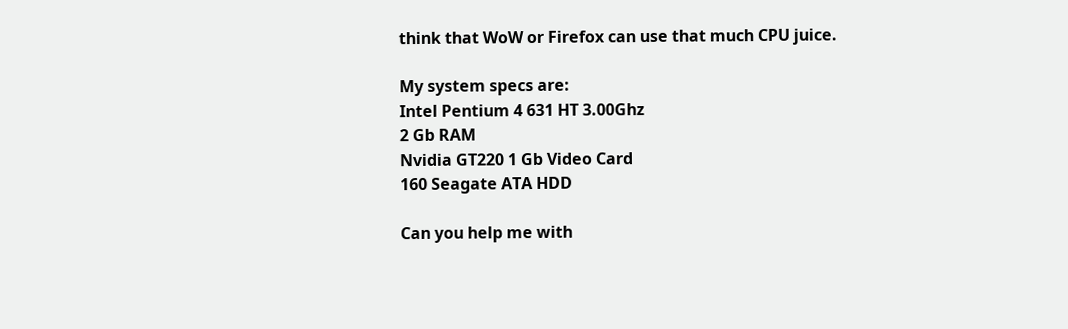think that WoW or Firefox can use that much CPU juice.

My system specs are:
Intel Pentium 4 631 HT 3.00Ghz
2 Gb RAM
Nvidia GT220 1 Gb Video Card
160 Seagate ATA HDD

Can you help me with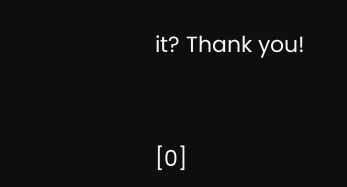it? Thank you!


[0]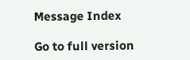Message Index

Go to full version